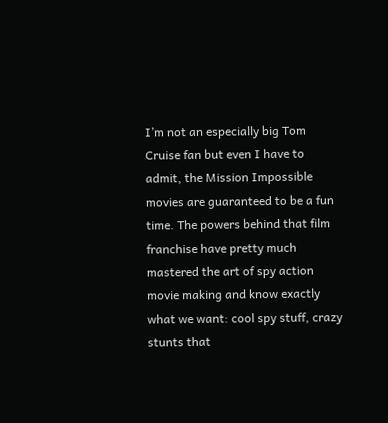I’m not an especially big Tom Cruise fan but even I have to admit, the Mission Impossible movies are guaranteed to be a fun time. The powers behind that film franchise have pretty much mastered the art of spy action movie making and know exactly what we want: cool spy stuff, crazy stunts that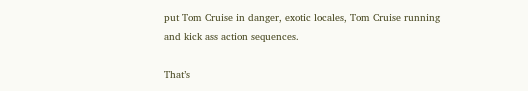put Tom Cruise in danger, exotic locales, Tom Cruise running and kick ass action sequences.

That’s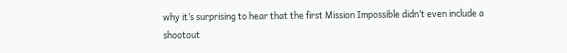why it’s surprising to hear that the first Mission Impossible didn’t even include a shootout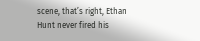scene, that’s right, Ethan Hunt never fired his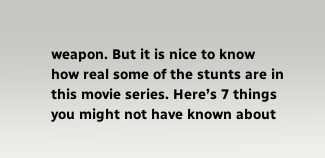weapon. But it is nice to know how real some of the stunts are in this movie series. Here’s 7 things you might not have known about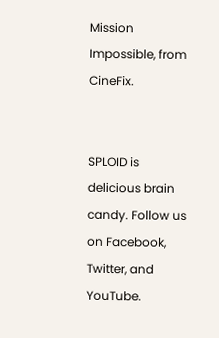Mission Impossible, from CineFix.


SPLOID is delicious brain candy. Follow us on Facebook, Twitter, and YouTube.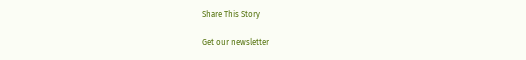Share This Story

Get our newsletter